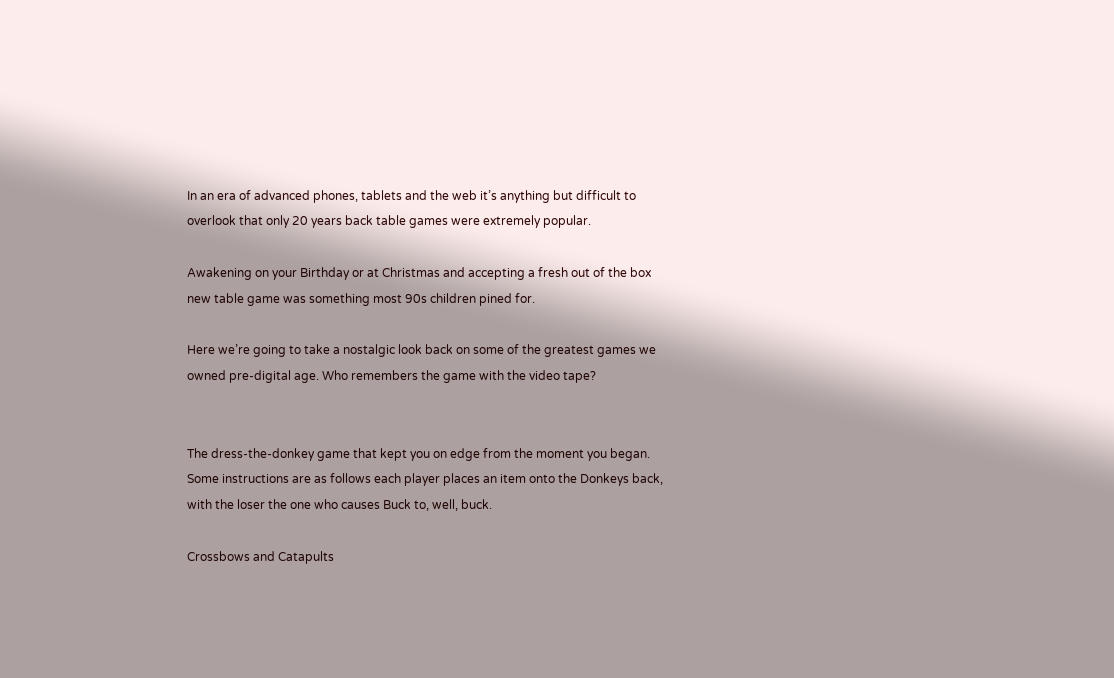In an era of advanced phones, tablets and the web it’s anything but difficult to overlook that only 20 years back table games were extremely popular.

Awakening on your Birthday or at Christmas and accepting a fresh out of the box new table game was something most 90s children pined for.

Here we’re going to take a nostalgic look back on some of the greatest games we owned pre-digital age. Who remembers the game with the video tape?


The dress-the-donkey game that kept you on edge from the moment you began. Some instructions are as follows each player places an item onto the Donkeys back, with the loser the one who causes Buck to, well, buck.

Crossbows and Catapults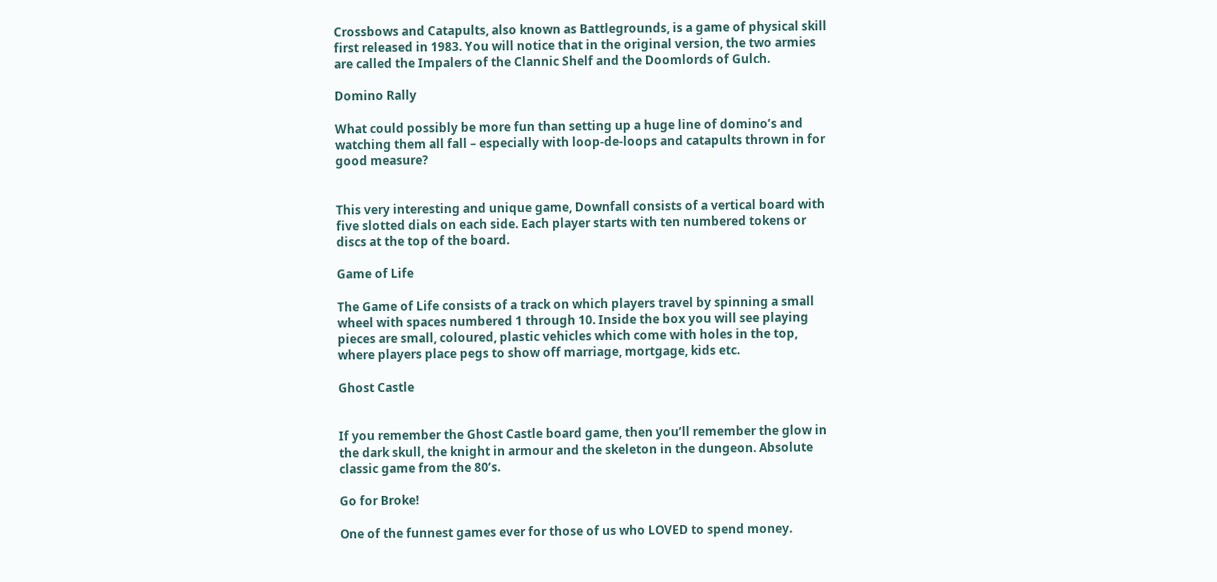Crossbows and Catapults, also known as Battlegrounds, is a game of physical skill first released in 1983. You will notice that in the original version, the two armies are called the Impalers of the Clannic Shelf and the Doomlords of Gulch.

Domino Rally

What could possibly be more fun than setting up a huge line of domino’s and watching them all fall – especially with loop-de-loops and catapults thrown in for good measure?


This very interesting and unique game, Downfall consists of a vertical board with five slotted dials on each side. Each player starts with ten numbered tokens or discs at the top of the board.

Game of Life

The Game of Life consists of a track on which players travel by spinning a small wheel with spaces numbered 1 through 10. Inside the box you will see playing pieces are small, coloured, plastic vehicles which come with holes in the top, where players place pegs to show off marriage, mortgage, kids etc.

Ghost Castle


If you remember the Ghost Castle board game, then you’ll remember the glow in the dark skull, the knight in armour and the skeleton in the dungeon. Absolute classic game from the 80’s.

Go for Broke!

One of the funnest games ever for those of us who LOVED to spend money.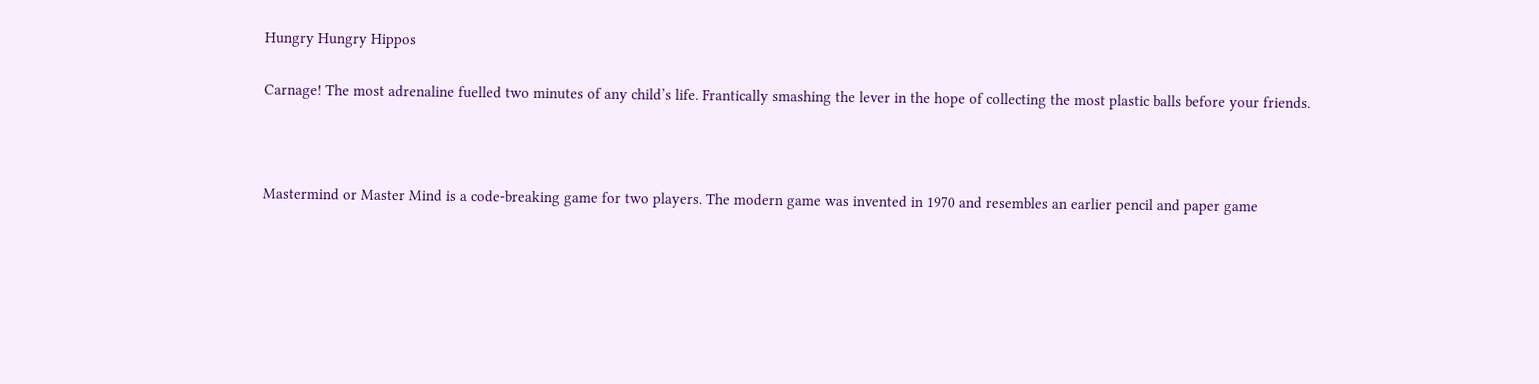Hungry Hungry Hippos

Carnage! The most adrenaline fuelled two minutes of any child’s life. Frantically smashing the lever in the hope of collecting the most plastic balls before your friends.



Mastermind or Master Mind is a code-breaking game for two players. The modern game was invented in 1970 and resembles an earlier pencil and paper game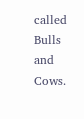called Bulls and Cows.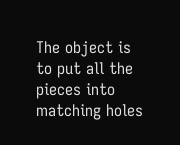The object is to put all the pieces into matching holes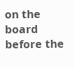on the board before the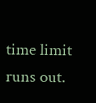time limit runs out.